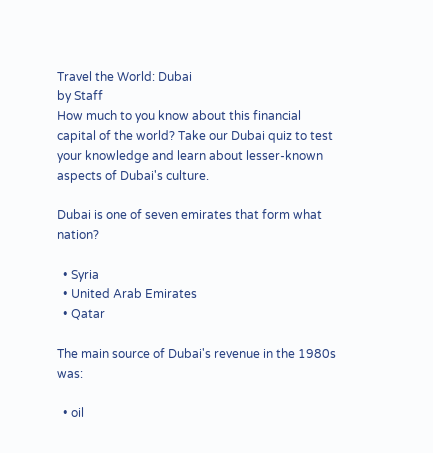Travel the World: Dubai
by Staff
How much to you know about this financial capital of the world? Take our Dubai quiz to test your knowledge and learn about lesser-known aspects of Dubai's culture.

Dubai is one of seven emirates that form what nation?

  • Syria
  • United Arab Emirates
  • Qatar

The main source of Dubai's revenue in the 1980s was:

  • oil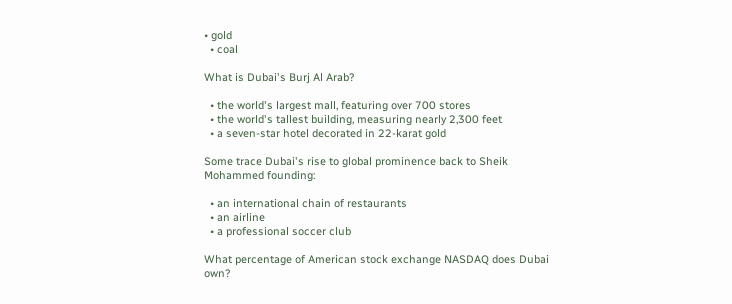• gold
  • coal

What is Dubai's Burj Al Arab?

  • the world's largest mall, featuring over 700 stores
  • the world's tallest building, measuring nearly 2,300 feet
  • a seven-star hotel decorated in 22-karat gold

Some trace Dubai's rise to global prominence back to Sheik Mohammed founding:

  • an international chain of restaurants
  • an airline
  • a professional soccer club

What percentage of American stock exchange NASDAQ does Dubai own?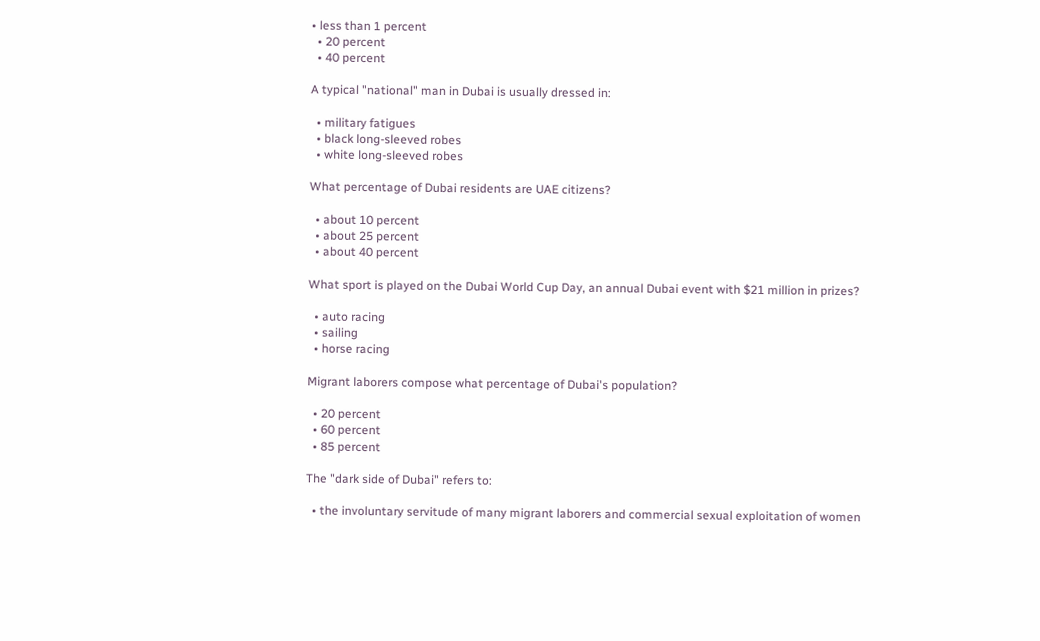• less than 1 percent
  • 20 percent
  • 40 percent

A typical "national" man in Dubai is usually dressed in:

  • military fatigues
  • black long-sleeved robes
  • white long-sleeved robes

What percentage of Dubai residents are UAE citizens?

  • about 10 percent
  • about 25 percent
  • about 40 percent

What sport is played on the Dubai World Cup Day, an annual Dubai event with $21 million in prizes?

  • auto racing
  • sailing
  • horse racing

Migrant laborers compose what percentage of Dubai's population?

  • 20 percent
  • 60 percent
  • 85 percent

The "dark side of Dubai" refers to:

  • the involuntary servitude of many migrant laborers and commercial sexual exploitation of women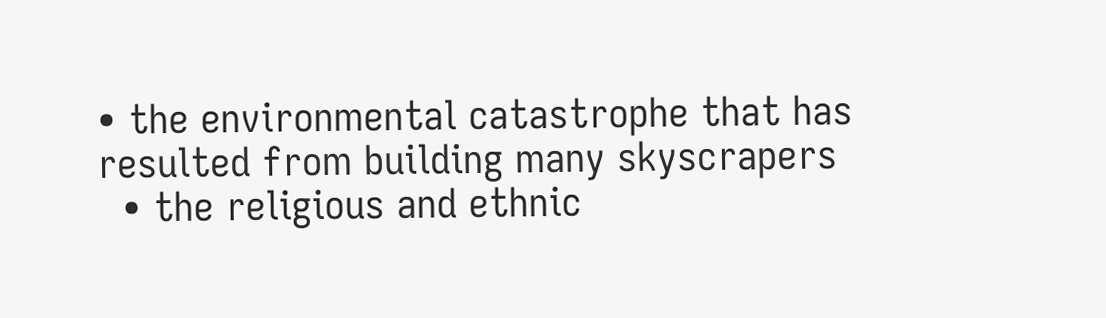• the environmental catastrophe that has resulted from building many skyscrapers
  • the religious and ethnic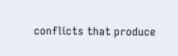conflicts that produce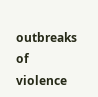outbreaks of violence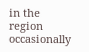in the region occasionally